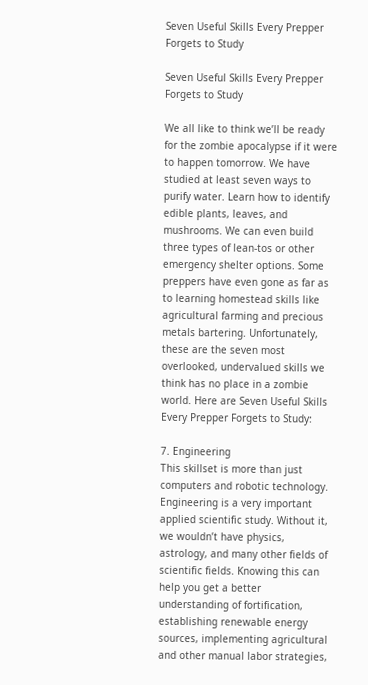Seven Useful Skills Every Prepper Forgets to Study

Seven Useful Skills Every Prepper Forgets to Study

We all like to think we’ll be ready for the zombie apocalypse if it were to happen tomorrow. We have studied at least seven ways to purify water. Learn how to identify edible plants, leaves, and mushrooms. We can even build three types of lean-tos or other emergency shelter options. Some preppers have even gone as far as to learning homestead skills like agricultural farming and precious metals bartering. Unfortunately, these are the seven most overlooked, undervalued skills we think has no place in a zombie world. Here are Seven Useful Skills Every Prepper Forgets to Study:

7. Engineering
This skillset is more than just computers and robotic technology. Engineering is a very important applied scientific study. Without it, we wouldn’t have physics, astrology, and many other fields of scientific fields. Knowing this can help you get a better understanding of fortification, establishing renewable energy sources, implementing agricultural and other manual labor strategies,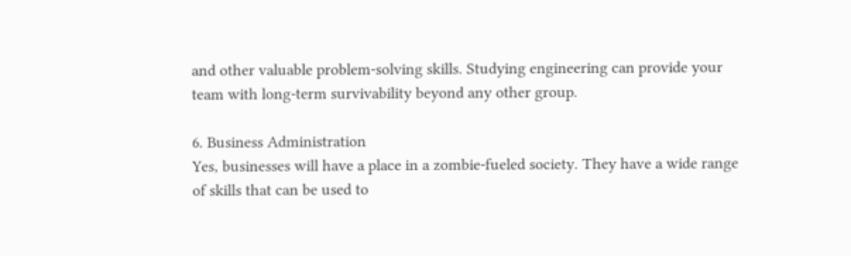and other valuable problem-solving skills. Studying engineering can provide your team with long-term survivability beyond any other group.

6. Business Administration
Yes, businesses will have a place in a zombie-fueled society. They have a wide range of skills that can be used to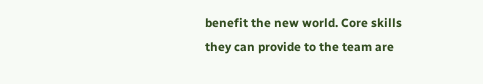benefit the new world. Core skills they can provide to the team are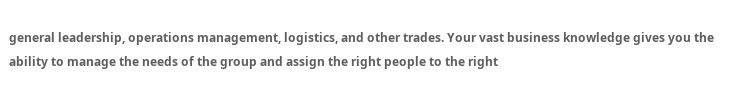general leadership, operations management, logistics, and other trades. Your vast business knowledge gives you the ability to manage the needs of the group and assign the right people to the right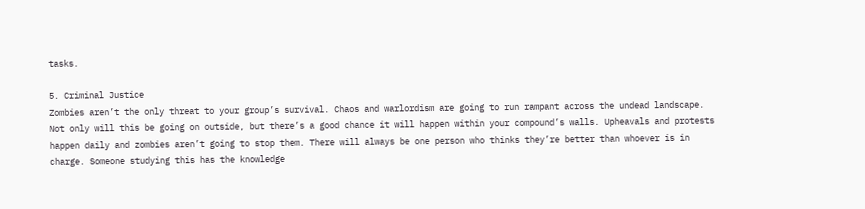tasks.

5. Criminal Justice
Zombies aren’t the only threat to your group’s survival. Chaos and warlordism are going to run rampant across the undead landscape. Not only will this be going on outside, but there’s a good chance it will happen within your compound’s walls. Upheavals and protests happen daily and zombies aren’t going to stop them. There will always be one person who thinks they’re better than whoever is in charge. Someone studying this has the knowledge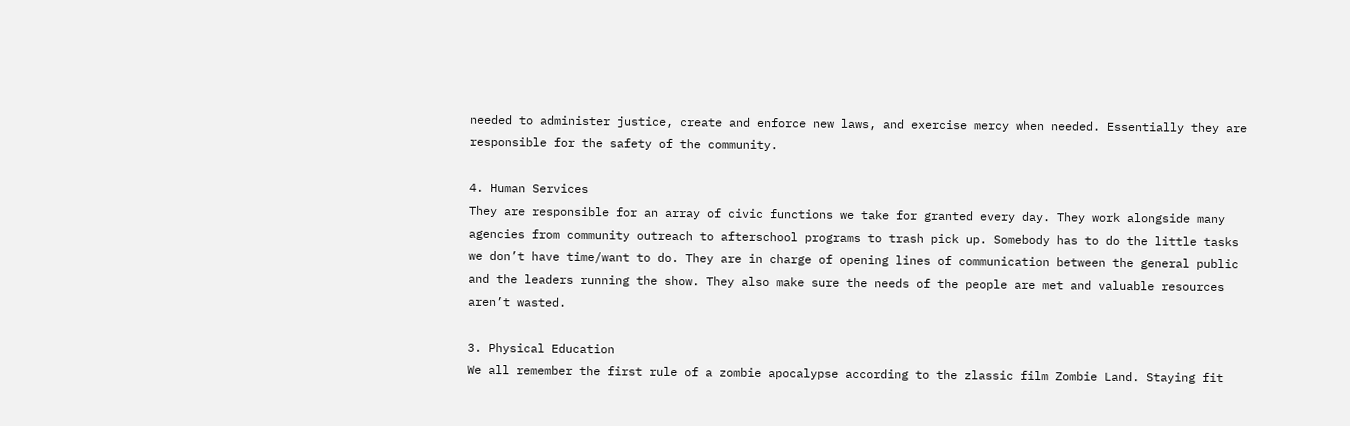needed to administer justice, create and enforce new laws, and exercise mercy when needed. Essentially they are responsible for the safety of the community.

4. Human Services
They are responsible for an array of civic functions we take for granted every day. They work alongside many agencies from community outreach to afterschool programs to trash pick up. Somebody has to do the little tasks we don’t have time/want to do. They are in charge of opening lines of communication between the general public and the leaders running the show. They also make sure the needs of the people are met and valuable resources aren’t wasted.

3. Physical Education
We all remember the first rule of a zombie apocalypse according to the zlassic film Zombie Land. Staying fit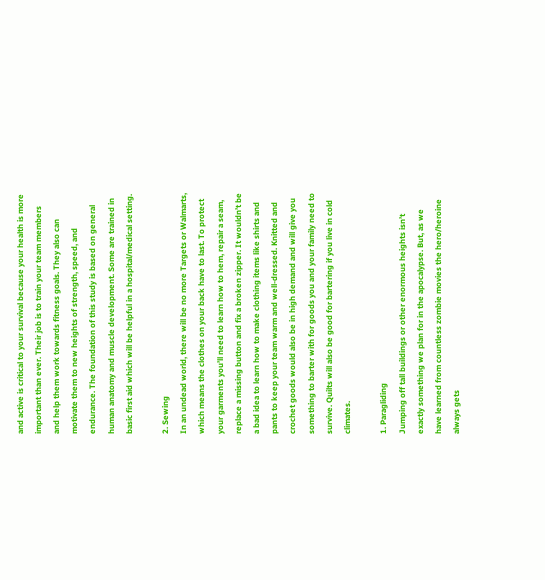and active is critical to your survival because your health is more important than ever. Their job is to train your team members and help them work towards fitness goals. They also can motivate them to new heights of strength, speed, and endurance. The foundation of this study is based on general human anatomy and muscle development. Some are trained in basic first aid which will be helpful in a hospital/medical setting.

2. Sewing
In an undead world, there will be no more Targets or Walmarts, which means the clothes on your back have to last. To protect your garments you’ll need to learn how to hem, repair a seam, replace a missing button and fix a broken zipper. It wouldn’t be a bad idea to learn how to make clothing items like shirts and pants to keep your team warm and well-dressed. Knitted and crochet goods would also be in high demand and will give you something to barter with for goods you and your family need to survive. Quilts will also be good for bartering if you live in cold climates.

1. Paragliding
Jumping off tall buildings or other enormous heights isn’t exactly something we plan for in the apocalypse. But, as we have learned from countless zombie movies the hero/heroine always gets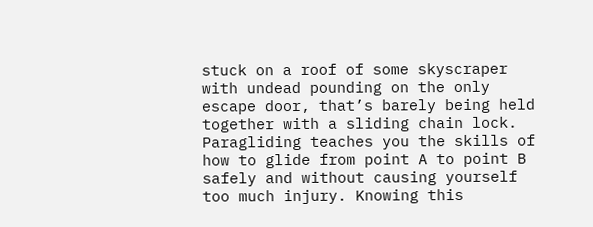stuck on a roof of some skyscraper with undead pounding on the only escape door, that’s barely being held together with a sliding chain lock. Paragliding teaches you the skills of how to glide from point A to point B safely and without causing yourself too much injury. Knowing this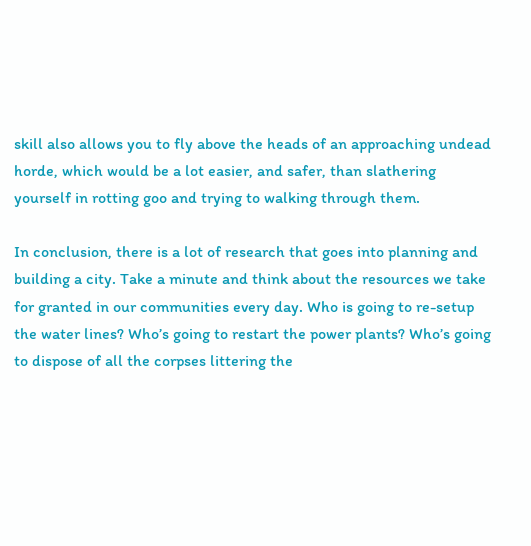skill also allows you to fly above the heads of an approaching undead horde, which would be a lot easier, and safer, than slathering yourself in rotting goo and trying to walking through them.

In conclusion, there is a lot of research that goes into planning and building a city. Take a minute and think about the resources we take for granted in our communities every day. Who is going to re-setup the water lines? Who’s going to restart the power plants? Who’s going to dispose of all the corpses littering the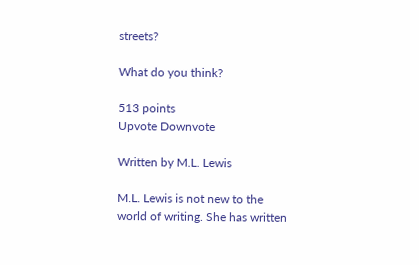streets?

What do you think?

513 points
Upvote Downvote

Written by M.L. Lewis

M.L. Lewis is not new to the world of writing. She has written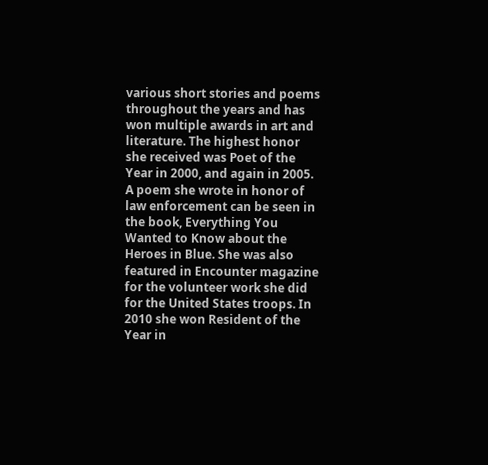various short stories and poems throughout the years and has won multiple awards in art and literature. The highest honor she received was Poet of the Year in 2000, and again in 2005. A poem she wrote in honor of law enforcement can be seen in the book, Everything You Wanted to Know about the Heroes in Blue. She was also featured in Encounter magazine for the volunteer work she did for the United States troops. In 2010 she won Resident of the Year in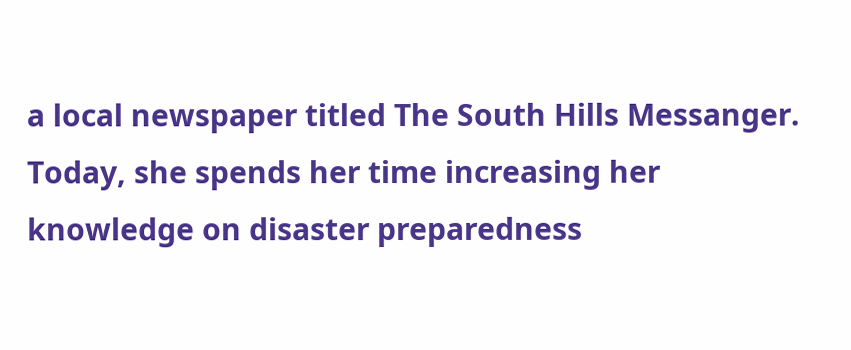a local newspaper titled The South Hills Messanger. Today, she spends her time increasing her knowledge on disaster preparedness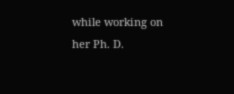while working on her Ph. D.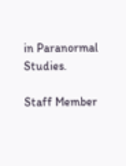in Paranormal Studies.

Staff Member